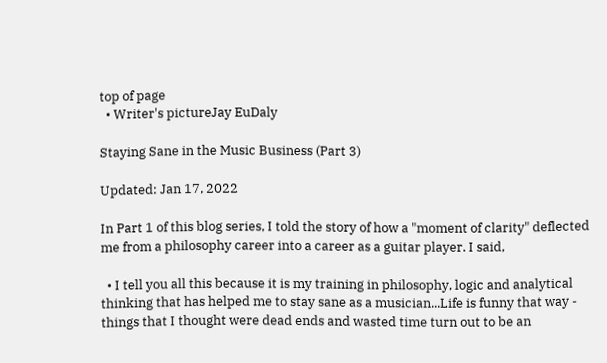top of page
  • Writer's pictureJay EuDaly

Staying Sane in the Music Business (Part 3)

Updated: Jan 17, 2022

In Part 1 of this blog series, I told the story of how a "moment of clarity" deflected me from a philosophy career into a career as a guitar player. I said,

  • I tell you all this because it is my training in philosophy, logic and analytical thinking that has helped me to stay sane as a musician...Life is funny that way - things that I thought were dead ends and wasted time turn out to be an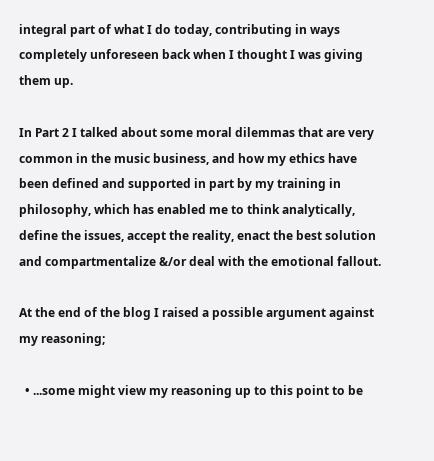integral part of what I do today, contributing in ways completely unforeseen back when I thought I was giving them up.

In Part 2 I talked about some moral dilemmas that are very common in the music business, and how my ethics have been defined and supported in part by my training in philosophy, which has enabled me to think analytically, define the issues, accept the reality, enact the best solution and compartmentalize &/or deal with the emotional fallout.

At the end of the blog I raised a possible argument against my reasoning;

  • ...some might view my reasoning up to this point to be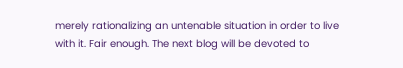merely rationalizing an untenable situation in order to live with it. Fair enough. The next blog will be devoted to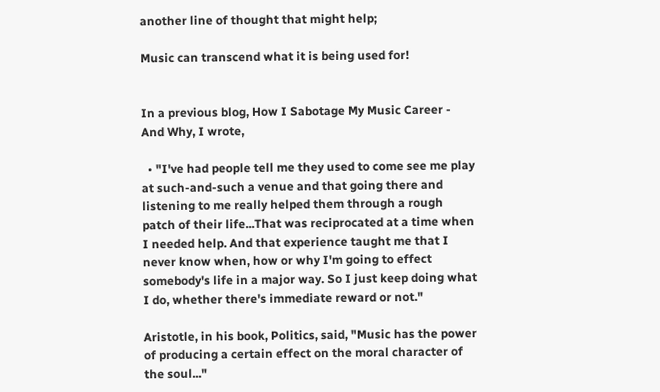another line of thought that might help;

Music can transcend what it is being used for!


In a previous blog, How I Sabotage My Music Career - And Why, I wrote,

  • "I've had people tell me they used to come see me play at such-and-such a venue and that going there and listening to me really helped them through a rough patch of their life...That was reciprocated at a time when I needed help. And that experience taught me that I never know when, how or why I'm going to effect somebody's life in a major way. So I just keep doing what I do, whether there's immediate reward or not."

Aristotle, in his book, Politics, said, "Music has the power of producing a certain effect on the moral character of the soul..."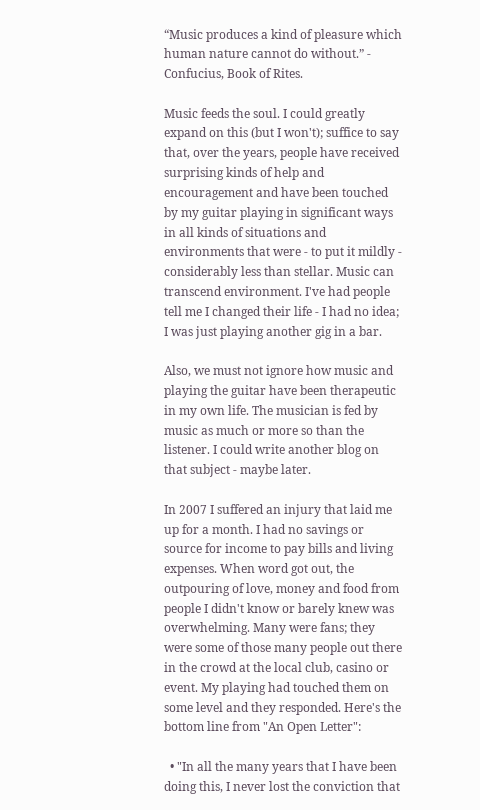“Music produces a kind of pleasure which human nature cannot do without.” - Confucius, Book of Rites.

Music feeds the soul. I could greatly expand on this (but I won't); suffice to say that, over the years, people have received surprising kinds of help and encouragement and have been touched by my guitar playing in significant ways in all kinds of situations and environments that were - to put it mildly - considerably less than stellar. Music can transcend environment. I've had people tell me I changed their life - I had no idea; I was just playing another gig in a bar.

Also, we must not ignore how music and playing the guitar have been therapeutic in my own life. The musician is fed by music as much or more so than the listener. I could write another blog on that subject - maybe later.

In 2007 I suffered an injury that laid me up for a month. I had no savings or source for income to pay bills and living expenses. When word got out, the outpouring of love, money and food from people I didn't know or barely knew was overwhelming. Many were fans; they were some of those many people out there in the crowd at the local club, casino or event. My playing had touched them on some level and they responded. Here's the bottom line from "An Open Letter":

  • "In all the many years that I have been doing this, I never lost the conviction that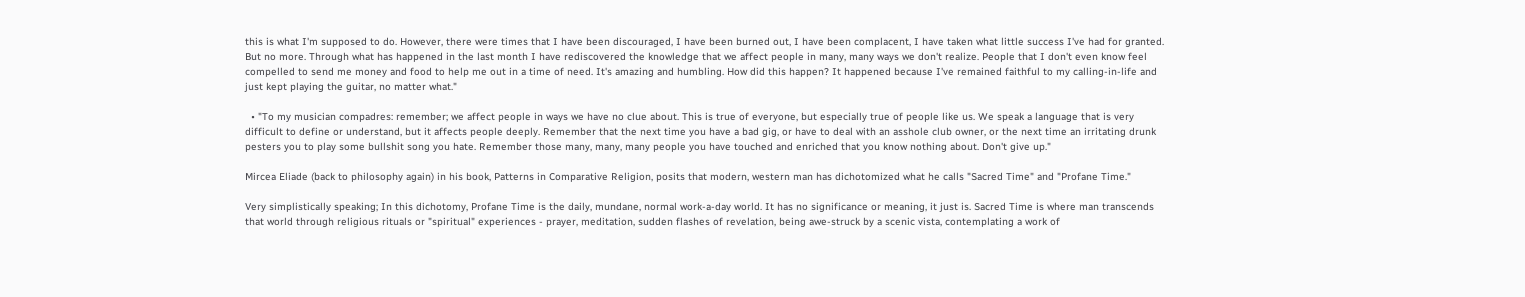this is what I'm supposed to do. However, there were times that I have been discouraged, I have been burned out, I have been complacent, I have taken what little success I've had for granted. But no more. Through what has happened in the last month I have rediscovered the knowledge that we affect people in many, many ways we don't realize. People that I don't even know feel compelled to send me money and food to help me out in a time of need. It's amazing and humbling. How did this happen? It happened because I've remained faithful to my calling-in-life and just kept playing the guitar, no matter what."

  • "To my musician compadres: remember; we affect people in ways we have no clue about. This is true of everyone, but especially true of people like us. We speak a language that is very difficult to define or understand, but it affects people deeply. Remember that the next time you have a bad gig, or have to deal with an asshole club owner, or the next time an irritating drunk pesters you to play some bullshit song you hate. Remember those many, many, many people you have touched and enriched that you know nothing about. Don't give up."

Mircea Eliade (back to philosophy again) in his book, Patterns in Comparative Religion, posits that modern, western man has dichotomized what he calls "Sacred Time" and "Profane Time."

Very simplistically speaking; In this dichotomy, Profane Time is the daily, mundane, normal work-a-day world. It has no significance or meaning, it just is. Sacred Time is where man transcends that world through religious rituals or "spiritual" experiences - prayer, meditation, sudden flashes of revelation, being awe-struck by a scenic vista, contemplating a work of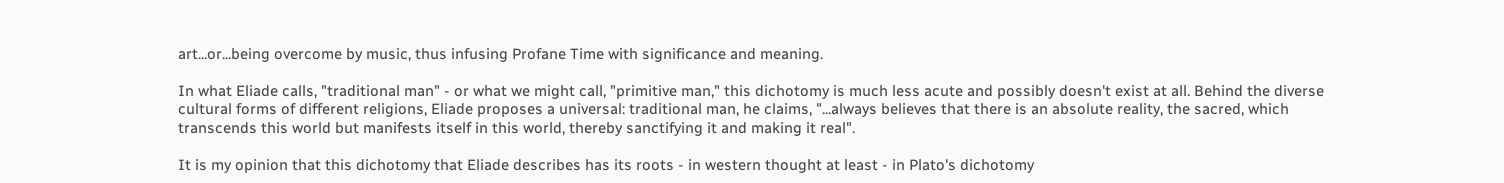art...or...being overcome by music, thus infusing Profane Time with significance and meaning.

In what Eliade calls, "traditional man" - or what we might call, "primitive man," this dichotomy is much less acute and possibly doesn't exist at all. Behind the diverse cultural forms of different religions, Eliade proposes a universal: traditional man, he claims, "...always believes that there is an absolute reality, the sacred, which transcends this world but manifests itself in this world, thereby sanctifying it and making it real".

It is my opinion that this dichotomy that Eliade describes has its roots - in western thought at least - in Plato's dichotomy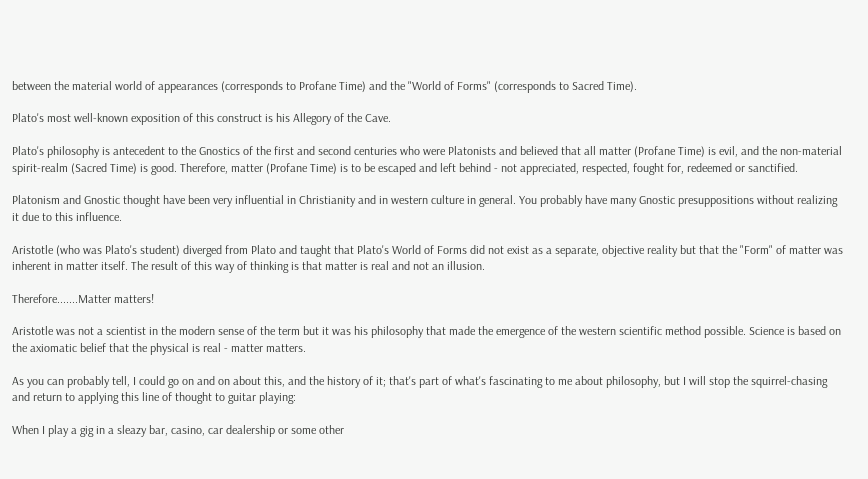between the material world of appearances (corresponds to Profane Time) and the "World of Forms" (corresponds to Sacred Time).

Plato's most well-known exposition of this construct is his Allegory of the Cave.

Plato's philosophy is antecedent to the Gnostics of the first and second centuries who were Platonists and believed that all matter (Profane Time) is evil, and the non-material spirit-realm (Sacred Time) is good. Therefore, matter (Profane Time) is to be escaped and left behind - not appreciated, respected, fought for, redeemed or sanctified.

Platonism and Gnostic thought have been very influential in Christianity and in western culture in general. You probably have many Gnostic presuppositions without realizing it due to this influence.

Aristotle (who was Plato's student) diverged from Plato and taught that Plato's World of Forms did not exist as a separate, objective reality but that the "Form" of matter was inherent in matter itself. The result of this way of thinking is that matter is real and not an illusion.

Therefore.......Matter matters!

Aristotle was not a scientist in the modern sense of the term but it was his philosophy that made the emergence of the western scientific method possible. Science is based on the axiomatic belief that the physical is real - matter matters.

As you can probably tell, I could go on and on about this, and the history of it; that's part of what's fascinating to me about philosophy, but I will stop the squirrel-chasing and return to applying this line of thought to guitar playing:

When I play a gig in a sleazy bar, casino, car dealership or some other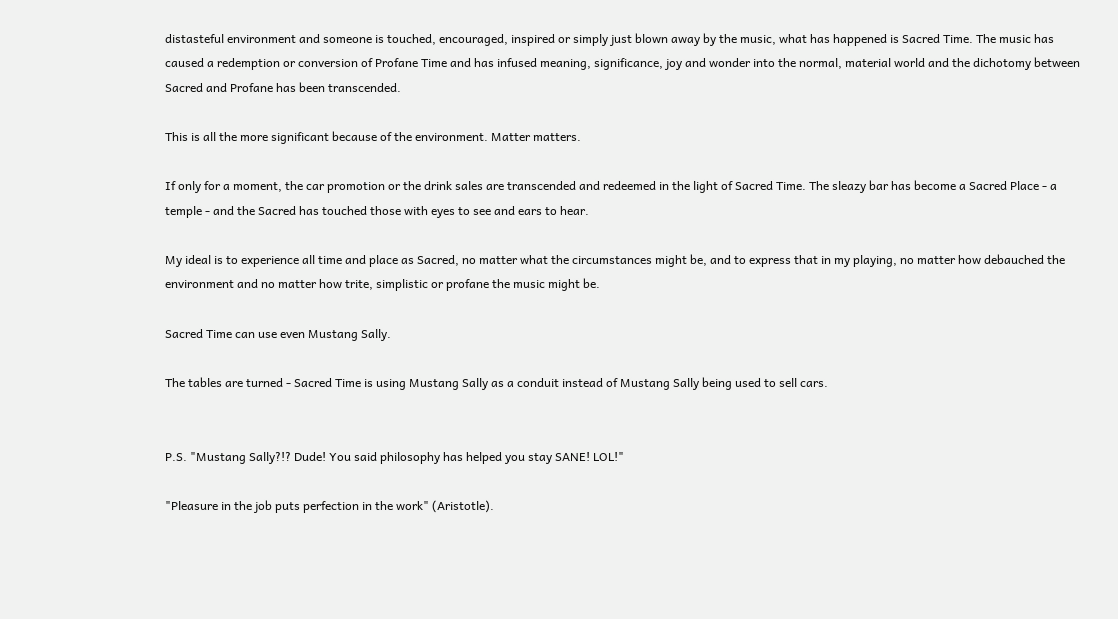distasteful environment and someone is touched, encouraged, inspired or simply just blown away by the music, what has happened is Sacred Time. The music has caused a redemption or conversion of Profane Time and has infused meaning, significance, joy and wonder into the normal, material world and the dichotomy between Sacred and Profane has been transcended.

This is all the more significant because of the environment. Matter matters.

If only for a moment, the car promotion or the drink sales are transcended and redeemed in the light of Sacred Time. The sleazy bar has become a Sacred Place - a temple - and the Sacred has touched those with eyes to see and ears to hear.

My ideal is to experience all time and place as Sacred, no matter what the circumstances might be, and to express that in my playing, no matter how debauched the environment and no matter how trite, simplistic or profane the music might be.

Sacred Time can use even Mustang Sally.

The tables are turned - Sacred Time is using Mustang Sally as a conduit instead of Mustang Sally being used to sell cars.


P.S. "Mustang Sally?!? Dude! You said philosophy has helped you stay SANE! LOL!"

"Pleasure in the job puts perfection in the work" (Aristotle).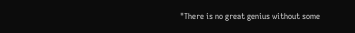"There is no great genius without some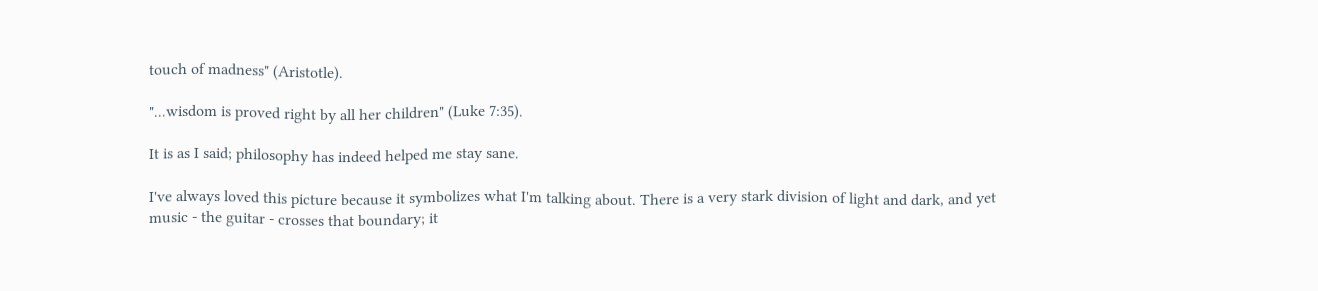touch of madness" (Aristotle).

"...wisdom is proved right by all her children" (Luke 7:35).

It is as I said; philosophy has indeed helped me stay sane.

I've always loved this picture because it symbolizes what I'm talking about. There is a very stark division of light and dark, and yet music - the guitar - crosses that boundary; it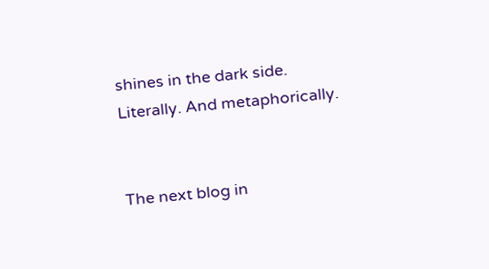shines in the dark side. Literally. And metaphorically.


The next blog in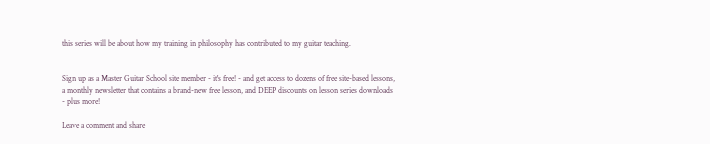this series will be about how my training in philosophy has contributed to my guitar teaching.


Sign up as a Master Guitar School site member - it's free! - and get access to dozens of free site-based lessons, a monthly newsletter that contains a brand-new free lesson, and DEEP discounts on lesson series downloads - plus more!

Leave a comment and share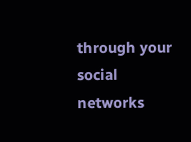through your social networks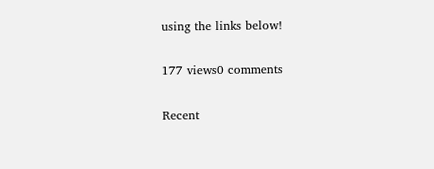using the links below!

177 views0 comments

Recent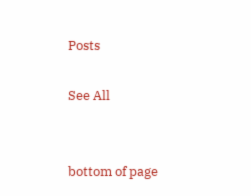Posts

See All


bottom of page